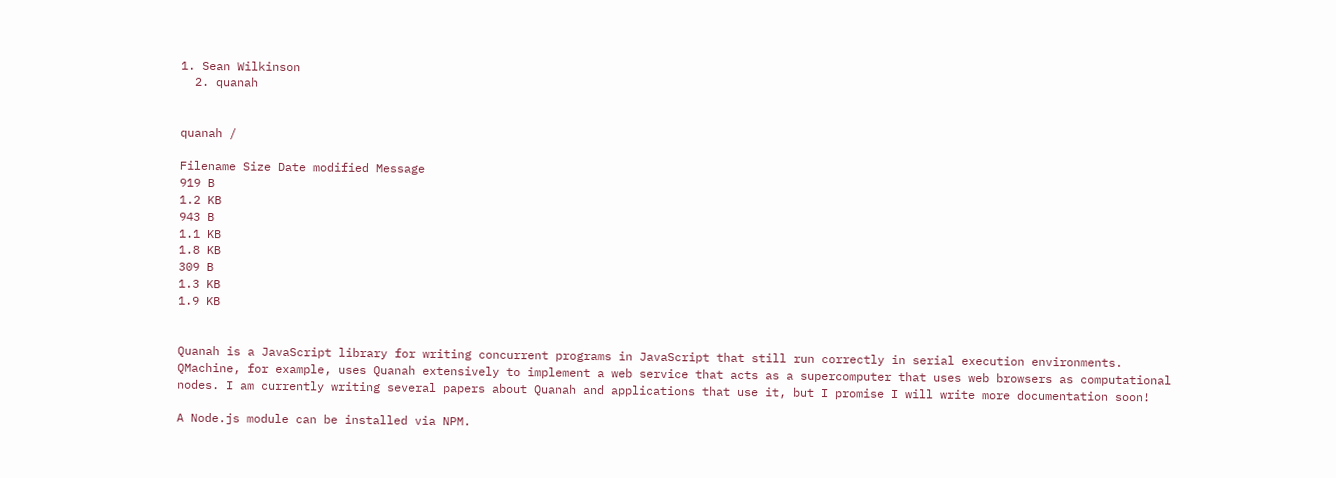1. Sean Wilkinson
  2. quanah


quanah /

Filename Size Date modified Message
919 B
1.2 KB
943 B
1.1 KB
1.8 KB
309 B
1.3 KB
1.9 KB


Quanah is a JavaScript library for writing concurrent programs in JavaScript that still run correctly in serial execution environments. QMachine, for example, uses Quanah extensively to implement a web service that acts as a supercomputer that uses web browsers as computational nodes. I am currently writing several papers about Quanah and applications that use it, but I promise I will write more documentation soon!

A Node.js module can be installed via NPM.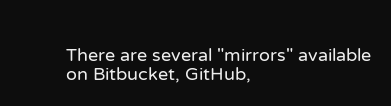There are several "mirrors" available on Bitbucket, GitHub,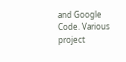and Google Code. Various project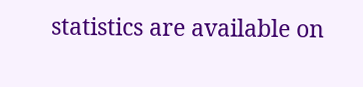statistics are available on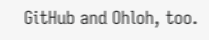GitHub and Ohloh, too.